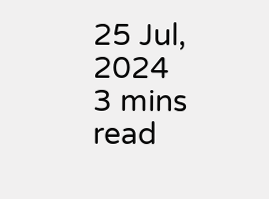25 Jul, 2024
3 mins read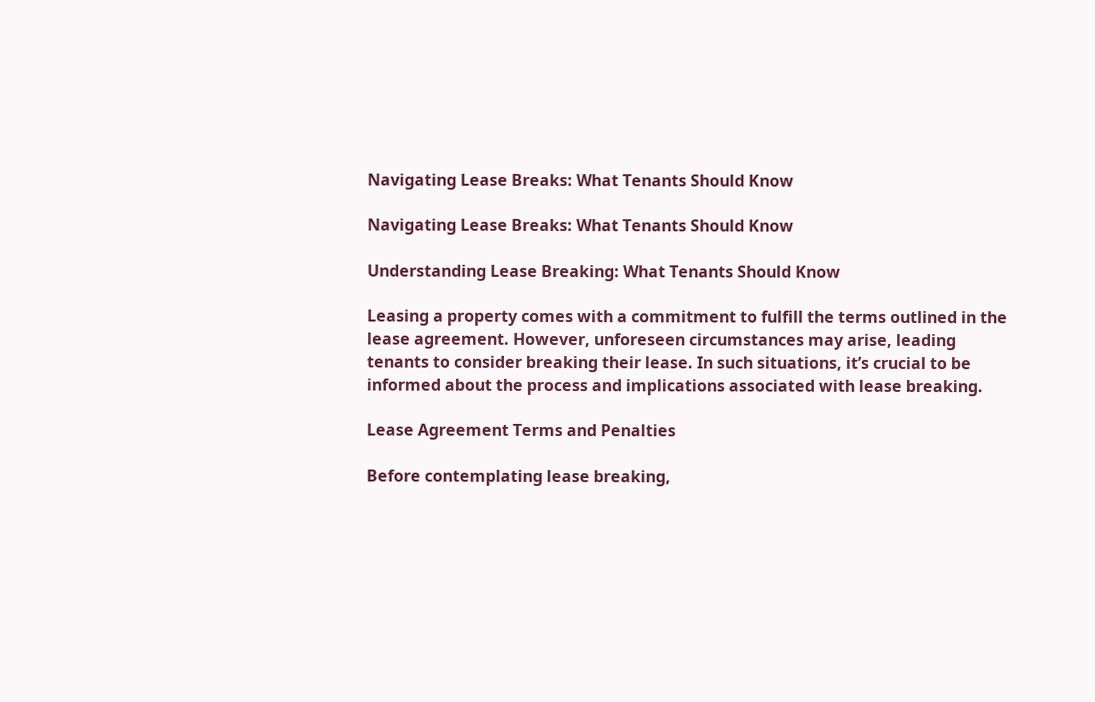Navigating Lease Breaks: What Tenants Should Know

Navigating Lease Breaks: What Tenants Should Know

Understanding Lease Breaking: What Tenants Should Know

Leasing a property comes with a commitment to fulfill the terms outlined in the lease agreement. However, unforeseen circumstances may arise, leading tenants to consider breaking their lease. In such situations, it’s crucial to be informed about the process and implications associated with lease breaking.

Lease Agreement Terms and Penalties

Before contemplating lease breaking,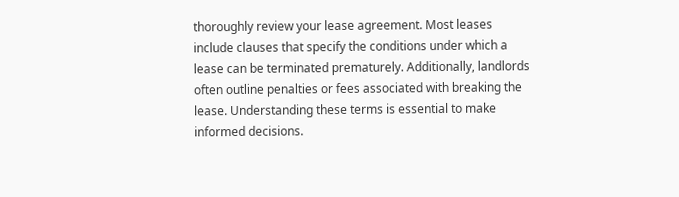thoroughly review your lease agreement. Most leases include clauses that specify the conditions under which a lease can be terminated prematurely. Additionally, landlords often outline penalties or fees associated with breaking the lease. Understanding these terms is essential to make informed decisions.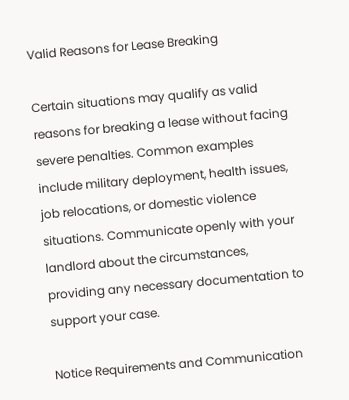Valid Reasons for Lease Breaking

Certain situations may qualify as valid reasons for breaking a lease without facing severe penalties. Common examples include military deployment, health issues, job relocations, or domestic violence situations. Communicate openly with your landlord about the circumstances, providing any necessary documentation to support your case.

Notice Requirements and Communication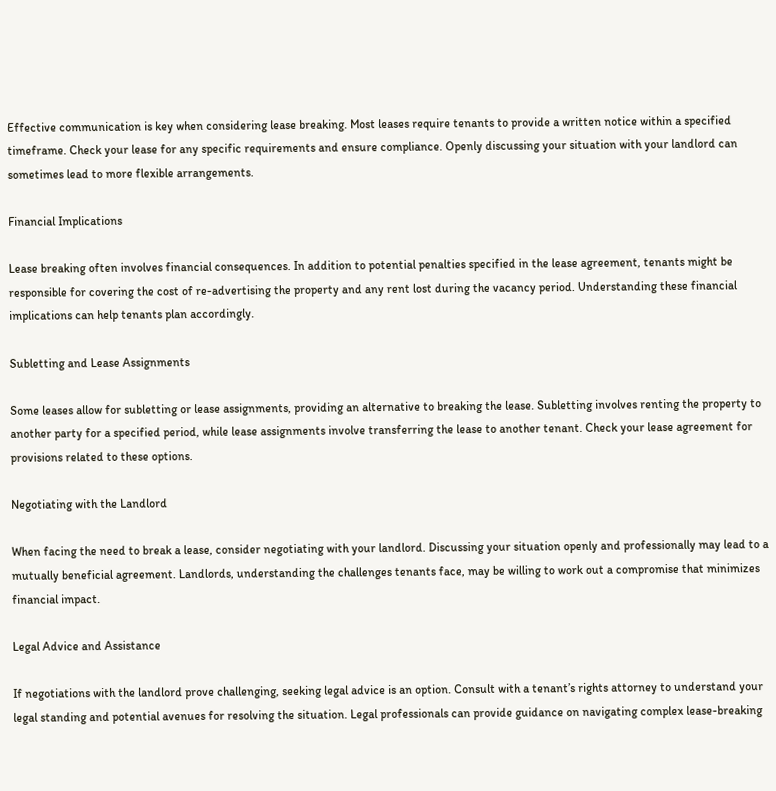Effective communication is key when considering lease breaking. Most leases require tenants to provide a written notice within a specified timeframe. Check your lease for any specific requirements and ensure compliance. Openly discussing your situation with your landlord can sometimes lead to more flexible arrangements.

Financial Implications

Lease breaking often involves financial consequences. In addition to potential penalties specified in the lease agreement, tenants might be responsible for covering the cost of re-advertising the property and any rent lost during the vacancy period. Understanding these financial implications can help tenants plan accordingly.

Subletting and Lease Assignments

Some leases allow for subletting or lease assignments, providing an alternative to breaking the lease. Subletting involves renting the property to another party for a specified period, while lease assignments involve transferring the lease to another tenant. Check your lease agreement for provisions related to these options.

Negotiating with the Landlord

When facing the need to break a lease, consider negotiating with your landlord. Discussing your situation openly and professionally may lead to a mutually beneficial agreement. Landlords, understanding the challenges tenants face, may be willing to work out a compromise that minimizes financial impact.

Legal Advice and Assistance

If negotiations with the landlord prove challenging, seeking legal advice is an option. Consult with a tenant’s rights attorney to understand your legal standing and potential avenues for resolving the situation. Legal professionals can provide guidance on navigating complex lease-breaking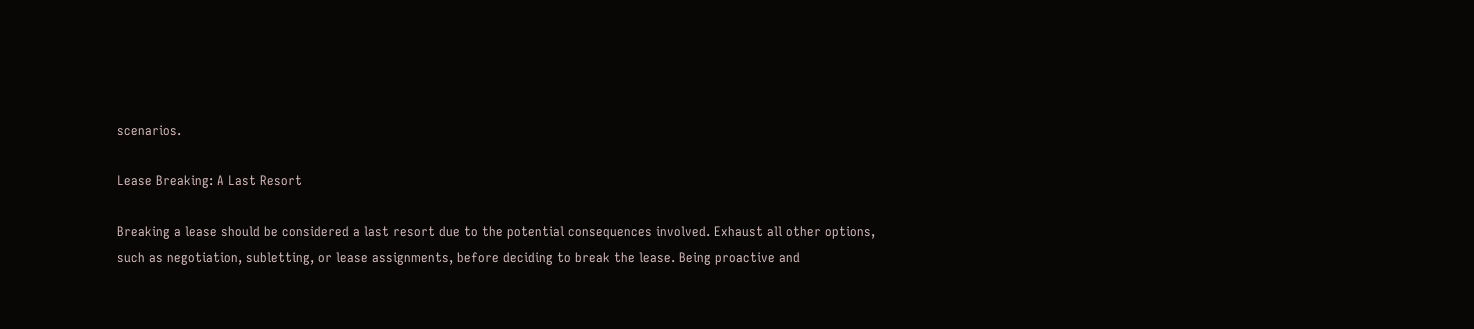scenarios.

Lease Breaking: A Last Resort

Breaking a lease should be considered a last resort due to the potential consequences involved. Exhaust all other options, such as negotiation, subletting, or lease assignments, before deciding to break the lease. Being proactive and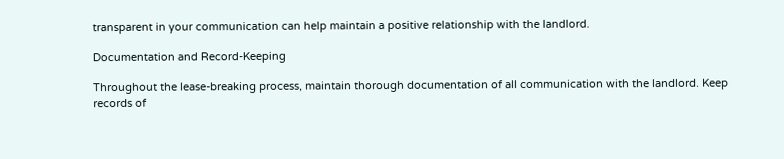transparent in your communication can help maintain a positive relationship with the landlord.

Documentation and Record-Keeping

Throughout the lease-breaking process, maintain thorough documentation of all communication with the landlord. Keep records of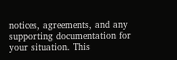notices, agreements, and any supporting documentation for your situation. This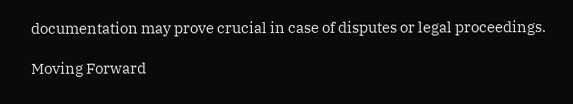documentation may prove crucial in case of disputes or legal proceedings.

Moving Forward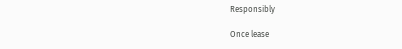Responsibly

Once lease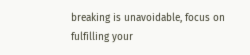breaking is unavoidable, focus on fulfilling your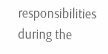responsibilities during the